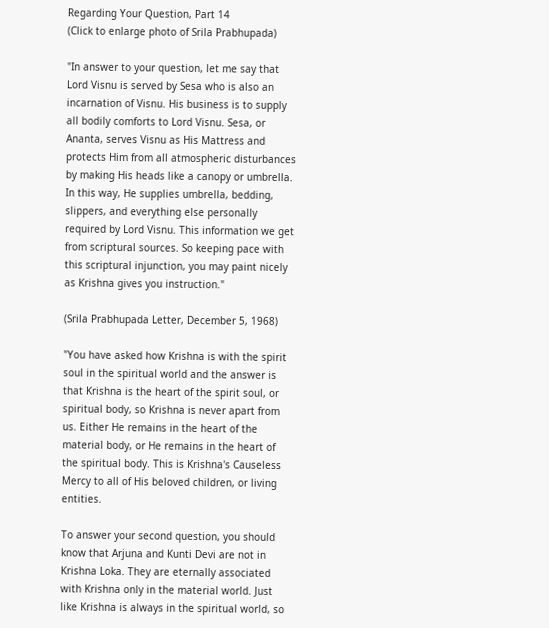Regarding Your Question, Part 14
(Click to enlarge photo of Srila Prabhupada)

"In answer to your question, let me say that Lord Visnu is served by Sesa who is also an incarnation of Visnu. His business is to supply all bodily comforts to Lord Visnu. Sesa, or Ananta, serves Visnu as His Mattress and protects Him from all atmospheric disturbances by making His heads like a canopy or umbrella. In this way, He supplies umbrella, bedding, slippers, and everything else personally required by Lord Visnu. This information we get from scriptural sources. So keeping pace with this scriptural injunction, you may paint nicely as Krishna gives you instruction."

(Srila Prabhupada Letter, December 5, 1968)

"You have asked how Krishna is with the spirit soul in the spiritual world and the answer is that Krishna is the heart of the spirit soul, or spiritual body, so Krishna is never apart from us. Either He remains in the heart of the material body, or He remains in the heart of the spiritual body. This is Krishna's Causeless Mercy to all of His beloved children, or living entities.

To answer your second question, you should know that Arjuna and Kunti Devi are not in Krishna Loka. They are eternally associated with Krishna only in the material world. Just like Krishna is always in the spiritual world, so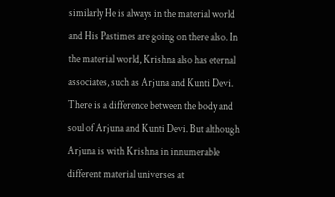similarly He is always in the material world and His Pastimes are going on there also. In the material world, Krishna also has eternal associates, such as Arjuna and Kunti Devi. There is a difference between the body and soul of Arjuna and Kunti Devi. But although Arjuna is with Krishna in innumerable different material universes at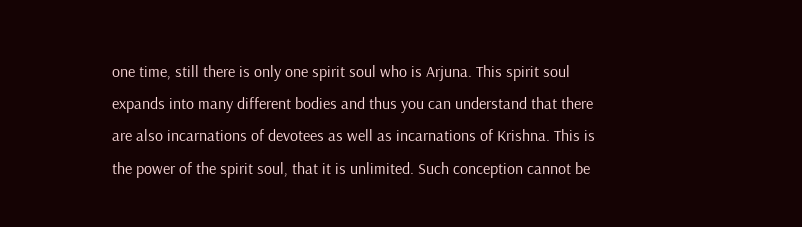one time, still there is only one spirit soul who is Arjuna. This spirit soul expands into many different bodies and thus you can understand that there are also incarnations of devotees as well as incarnations of Krishna. This is the power of the spirit soul, that it is unlimited. Such conception cannot be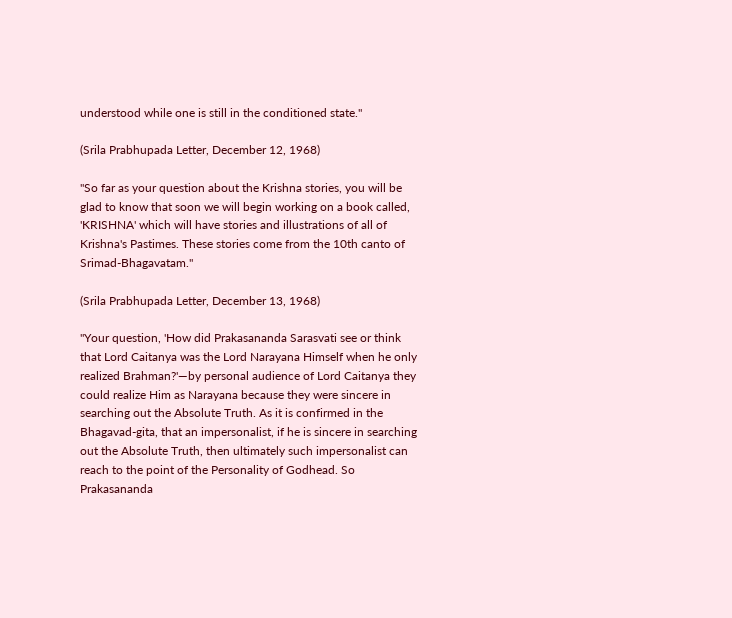understood while one is still in the conditioned state."

(Srila Prabhupada Letter, December 12, 1968)

"So far as your question about the Krishna stories, you will be glad to know that soon we will begin working on a book called, 'KRISHNA' which will have stories and illustrations of all of Krishna's Pastimes. These stories come from the 10th canto of Srimad-Bhagavatam."

(Srila Prabhupada Letter, December 13, 1968)

"Your question, 'How did Prakasananda Sarasvati see or think that Lord Caitanya was the Lord Narayana Himself when he only realized Brahman?'—by personal audience of Lord Caitanya they could realize Him as Narayana because they were sincere in searching out the Absolute Truth. As it is confirmed in the Bhagavad-gita, that an impersonalist, if he is sincere in searching out the Absolute Truth, then ultimately such impersonalist can reach to the point of the Personality of Godhead. So Prakasananda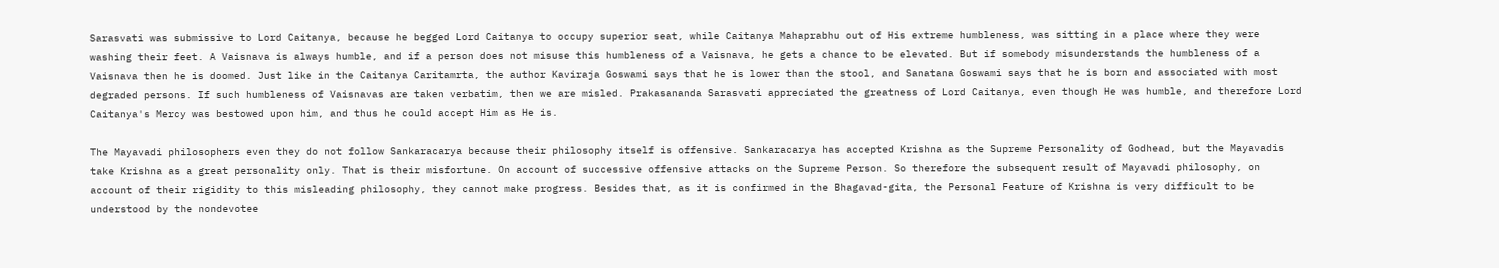Sarasvati was submissive to Lord Caitanya, because he begged Lord Caitanya to occupy superior seat, while Caitanya Mahaprabhu out of His extreme humbleness, was sitting in a place where they were washing their feet. A Vaisnava is always humble, and if a person does not misuse this humbleness of a Vaisnava, he gets a chance to be elevated. But if somebody misunderstands the humbleness of a Vaisnava then he is doomed. Just like in the Caitanya Caritamrta, the author Kaviraja Goswami says that he is lower than the stool, and Sanatana Goswami says that he is born and associated with most degraded persons. If such humbleness of Vaisnavas are taken verbatim, then we are misled. Prakasananda Sarasvati appreciated the greatness of Lord Caitanya, even though He was humble, and therefore Lord Caitanya's Mercy was bestowed upon him, and thus he could accept Him as He is.

The Mayavadi philosophers even they do not follow Sankaracarya because their philosophy itself is offensive. Sankaracarya has accepted Krishna as the Supreme Personality of Godhead, but the Mayavadis take Krishna as a great personality only. That is their misfortune. On account of successive offensive attacks on the Supreme Person. So therefore the subsequent result of Mayavadi philosophy, on account of their rigidity to this misleading philosophy, they cannot make progress. Besides that, as it is confirmed in the Bhagavad-gita, the Personal Feature of Krishna is very difficult to be understood by the nondevotee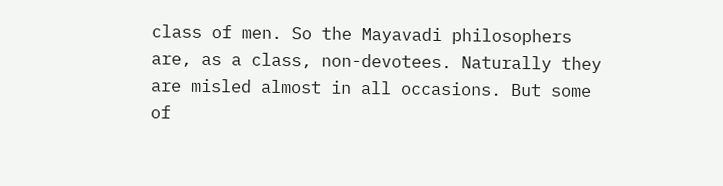class of men. So the Mayavadi philosophers are, as a class, non-devotees. Naturally they are misled almost in all occasions. But some of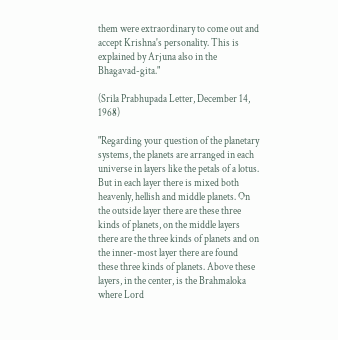them were extraordinary to come out and accept Krishna's personality. This is explained by Arjuna also in the Bhagavad-gita."

(Srila Prabhupada Letter, December 14, 1968)

"Regarding your question of the planetary systems, the planets are arranged in each universe in layers like the petals of a lotus. But in each layer there is mixed both heavenly, hellish and middle planets. On the outside layer there are these three kinds of planets, on the middle layers there are the three kinds of planets and on the inner-most layer there are found these three kinds of planets. Above these layers, in the center, is the Brahmaloka where Lord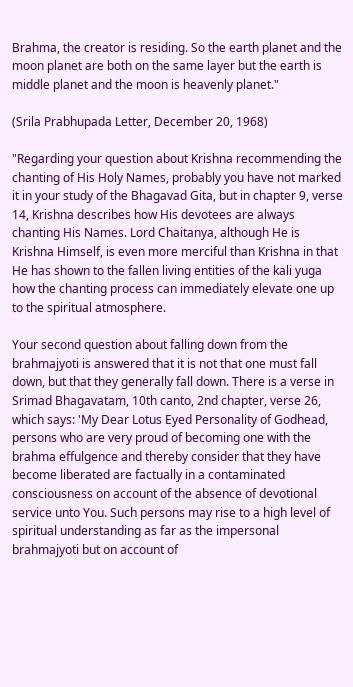Brahma, the creator is residing. So the earth planet and the moon planet are both on the same layer but the earth is middle planet and the moon is heavenly planet."

(Srila Prabhupada Letter, December 20, 1968)

"Regarding your question about Krishna recommending the chanting of His Holy Names, probably you have not marked it in your study of the Bhagavad Gita, but in chapter 9, verse 14, Krishna describes how His devotees are always chanting His Names. Lord Chaitanya, although He is Krishna Himself, is even more merciful than Krishna in that He has shown to the fallen living entities of the kali yuga how the chanting process can immediately elevate one up to the spiritual atmosphere.

Your second question about falling down from the brahmajyoti is answered that it is not that one must fall down, but that they generally fall down. There is a verse in Srimad Bhagavatam, 10th canto, 2nd chapter, verse 26, which says: 'My Dear Lotus Eyed Personality of Godhead, persons who are very proud of becoming one with the brahma effulgence and thereby consider that they have become liberated are factually in a contaminated consciousness on account of the absence of devotional service unto You. Such persons may rise to a high level of spiritual understanding as far as the impersonal brahmajyoti but on account of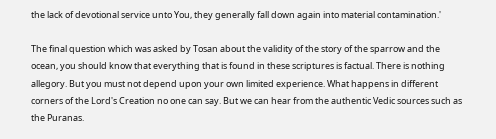the lack of devotional service unto You, they generally fall down again into material contamination.'

The final question which was asked by Tosan about the validity of the story of the sparrow and the ocean, you should know that everything that is found in these scriptures is factual. There is nothing allegory. But you must not depend upon your own limited experience. What happens in different corners of the Lord's Creation no one can say. But we can hear from the authentic Vedic sources such as the Puranas.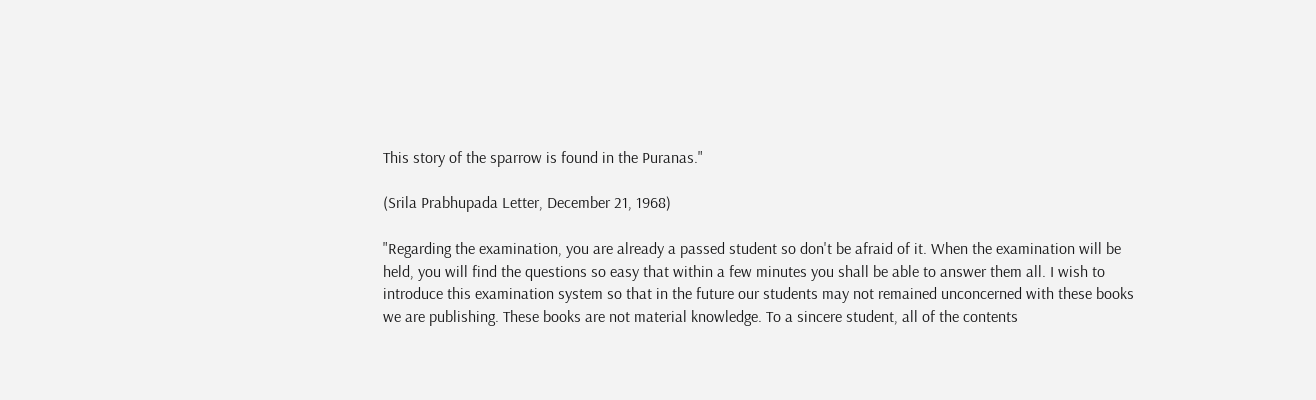This story of the sparrow is found in the Puranas."

(Srila Prabhupada Letter, December 21, 1968)

"Regarding the examination, you are already a passed student so don't be afraid of it. When the examination will be held, you will find the questions so easy that within a few minutes you shall be able to answer them all. I wish to introduce this examination system so that in the future our students may not remained unconcerned with these books we are publishing. These books are not material knowledge. To a sincere student, all of the contents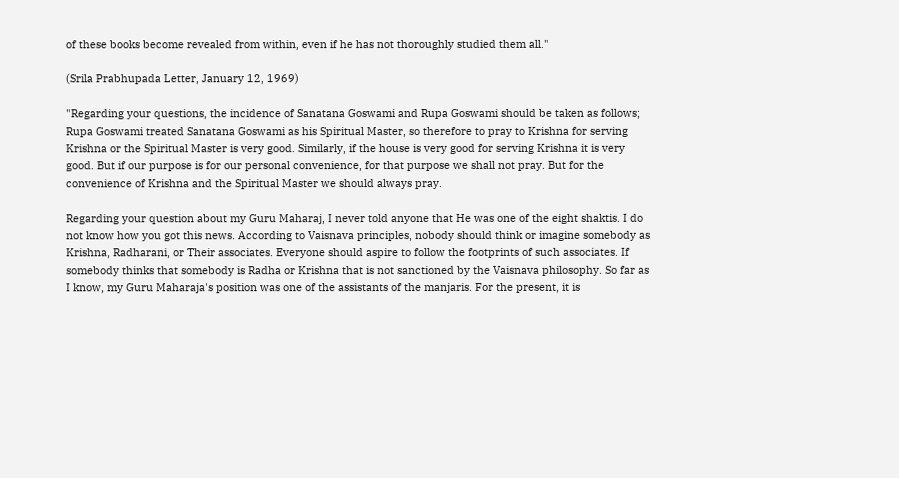of these books become revealed from within, even if he has not thoroughly studied them all."

(Srila Prabhupada Letter, January 12, 1969)

"Regarding your questions, the incidence of Sanatana Goswami and Rupa Goswami should be taken as follows; Rupa Goswami treated Sanatana Goswami as his Spiritual Master, so therefore to pray to Krishna for serving Krishna or the Spiritual Master is very good. Similarly, if the house is very good for serving Krishna it is very good. But if our purpose is for our personal convenience, for that purpose we shall not pray. But for the convenience of Krishna and the Spiritual Master we should always pray.

Regarding your question about my Guru Maharaj, I never told anyone that He was one of the eight shaktis. I do not know how you got this news. According to Vaisnava principles, nobody should think or imagine somebody as Krishna, Radharani, or Their associates. Everyone should aspire to follow the footprints of such associates. If somebody thinks that somebody is Radha or Krishna that is not sanctioned by the Vaisnava philosophy. So far as I know, my Guru Maharaja's position was one of the assistants of the manjaris. For the present, it is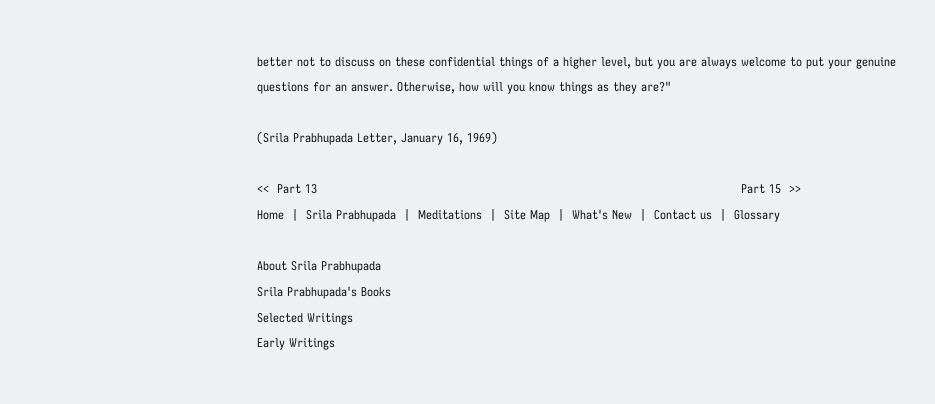better not to discuss on these confidential things of a higher level, but you are always welcome to put your genuine questions for an answer. Otherwise, how will you know things as they are?"

(Srila Prabhupada Letter, January 16, 1969)

<<  Part 13                                                                                                          Part 15  >>
Home  |  Srila Prabhupada  |  Meditations  |  Site Map  |  What's New  |  Contact us  |  Glossary

About Srila Prabhupada
Srila Prabhupada's Books
Selected Writings
Early Writings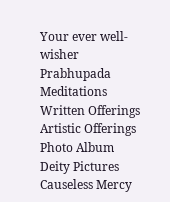Your ever well-wisher
Prabhupada Meditations
Written Offerings
Artistic Offerings
Photo Album
Deity Pictures
Causeless Mercy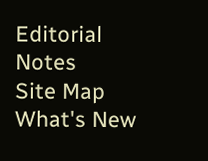Editorial Notes
Site Map
What's New